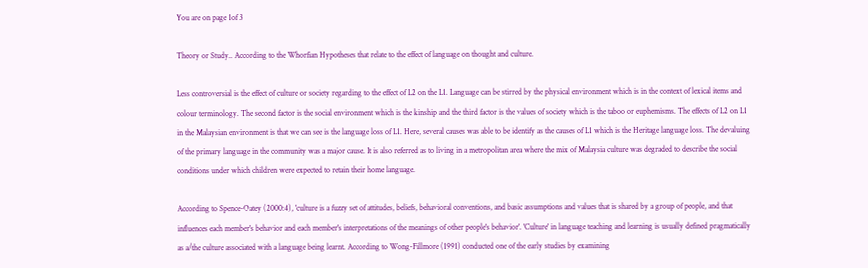You are on page 1of 3

Theory or Study.. According to the Whorfian Hypotheses that relate to the effect of language on thought and culture.

Less controversial is the effect of culture or society regarding to the effect of L2 on the L1. Language can be stirred by the physical environment which is in the context of lexical items and colour terminology. The second factor is the social environment which is the kinship and the third factor is the values of society which is the taboo or euphemisms. The effects of L2 on L1 in the Malaysian environment is that we can see is the language loss of L1. Here, several causes was able to be identify as the causes of L1 which is the Heritage language loss. The devaluing of the primary language in the community was a major cause. It is also referred as to living in a metropolitan area where the mix of Malaysia culture was degraded to describe the social conditions under which children were expected to retain their home language.

According to Spence-Oatey (2000:4), 'culture is a fuzzy set of attitudes, beliefs, behavioral conventions, and basic assumptions and values that is shared by a group of people, and that influences each member's behavior and each member's interpretations of the meanings of other people's behavior'. 'Culture' in language teaching and learning is usually defined pragmatically as a/the culture associated with a language being learnt. According to Wong-Fillmore (1991) conducted one of the early studies by examining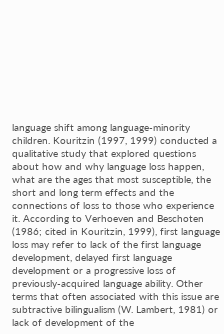language shift among language-minority children. Kouritzin (1997, 1999) conducted a qualitative study that explored questions about how and why language loss happen, what are the ages that most susceptible, the short and long term effects and the connections of loss to those who experience it. According to Verhoeven and Beschoten (1986; cited in Kouritzin, 1999), first language loss may refer to lack of the first language development, delayed first language development or a progressive loss of previously-acquired language ability. Other terms that often associated with this issue are subtractive bilingualism (W. Lambert, 1981) or lack of development of the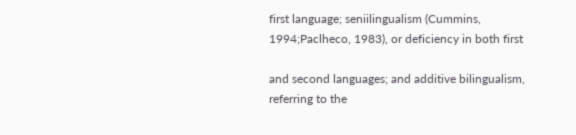first language; seniilingualism (Cummins, 1994;Paclheco, 1983), or deficiency in both first

and second languages; and additive bilingualism, referring to the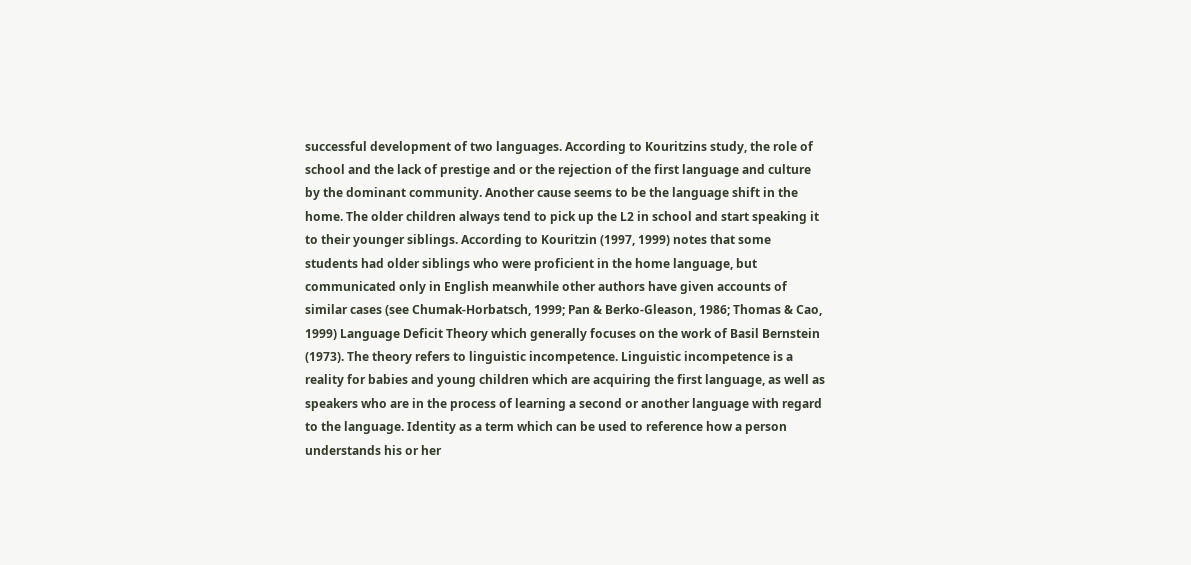successful development of two languages. According to Kouritzins study, the role of school and the lack of prestige and or the rejection of the first language and culture by the dominant community. Another cause seems to be the language shift in the home. The older children always tend to pick up the L2 in school and start speaking it to their younger siblings. According to Kouritzin (1997, 1999) notes that some students had older siblings who were proficient in the home language, but communicated only in English meanwhile other authors have given accounts of similar cases (see Chumak-Horbatsch, 1999; Pan & Berko-Gleason, 1986; Thomas & Cao, 1999) Language Deficit Theory which generally focuses on the work of Basil Bernstein (1973). The theory refers to linguistic incompetence. Linguistic incompetence is a reality for babies and young children which are acquiring the first language, as well as speakers who are in the process of learning a second or another language with regard to the language. Identity as a term which can be used to reference how a person understands his or her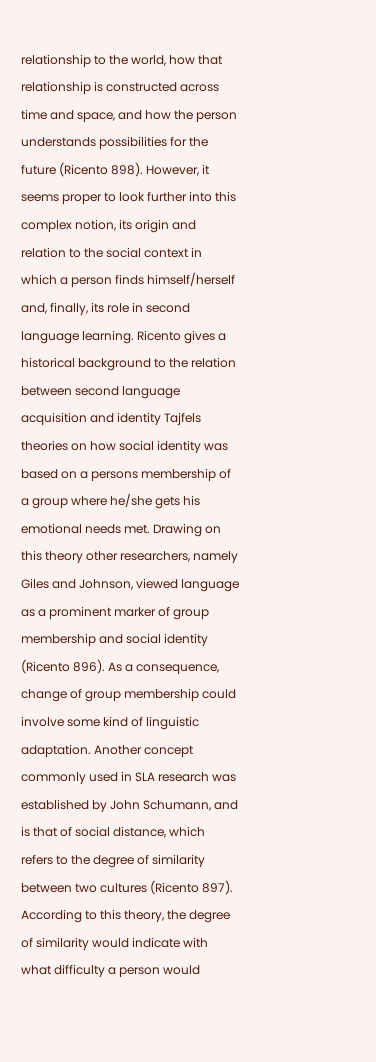relationship to the world, how that relationship is constructed across time and space, and how the person understands possibilities for the future (Ricento 898). However, it seems proper to look further into this complex notion, its origin and relation to the social context in which a person finds himself/herself and, finally, its role in second language learning. Ricento gives a historical background to the relation between second language acquisition and identity Tajfels theories on how social identity was based on a persons membership of a group where he/she gets his emotional needs met. Drawing on this theory other researchers, namely Giles and Johnson, viewed language as a prominent marker of group membership and social identity (Ricento 896). As a consequence, change of group membership could involve some kind of linguistic adaptation. Another concept commonly used in SLA research was established by John Schumann, and is that of social distance, which refers to the degree of similarity between two cultures (Ricento 897). According to this theory, the degree of similarity would indicate with what difficulty a person would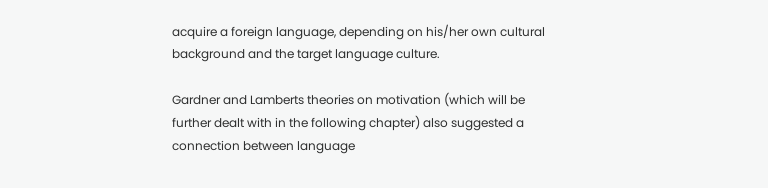acquire a foreign language, depending on his/her own cultural background and the target language culture.

Gardner and Lamberts theories on motivation (which will be further dealt with in the following chapter) also suggested a connection between language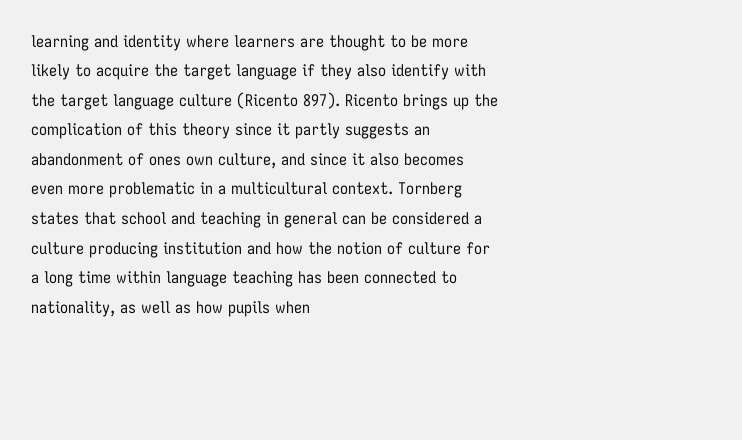learning and identity where learners are thought to be more likely to acquire the target language if they also identify with the target language culture (Ricento 897). Ricento brings up the complication of this theory since it partly suggests an abandonment of ones own culture, and since it also becomes even more problematic in a multicultural context. Tornberg states that school and teaching in general can be considered a culture producing institution and how the notion of culture for a long time within language teaching has been connected to nationality, as well as how pupils when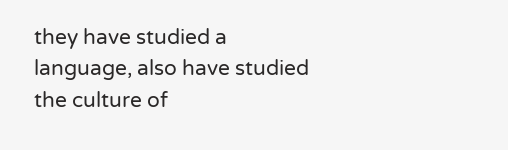they have studied a language, also have studied the culture of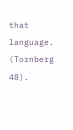that language. (Tornberg 48).